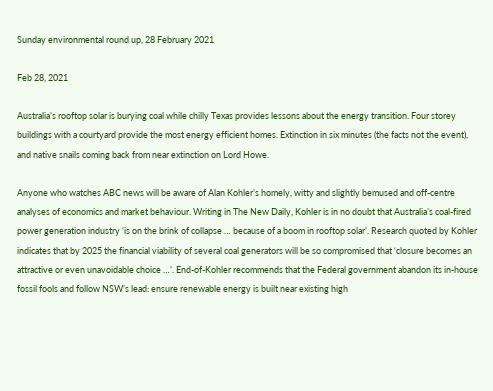Sunday environmental round up, 28 February 2021

Feb 28, 2021

Australia’s rooftop solar is burying coal while chilly Texas provides lessons about the energy transition. Four storey buildings with a courtyard provide the most energy efficient homes. Extinction in six minutes (the facts not the event), and native snails coming back from near extinction on Lord Howe.

Anyone who watches ABC news will be aware of Alan Kohler’s homely, witty and slightly bemused and off-centre analyses of economics and market behaviour. Writing in The New Daily, Kohler is in no doubt that Australia’s coal-fired power generation industry ‘is on the brink of collapse … because of a boom in rooftop solar’. Research quoted by Kohler indicates that by 2025 the financial viability of several coal generators will be so compromised that ‘closure becomes an attractive or even unavoidable choice …’. End-of-Kohler recommends that the Federal government abandon its in-house fossil fools and follow NSW’s lead: ensure renewable energy is built near existing high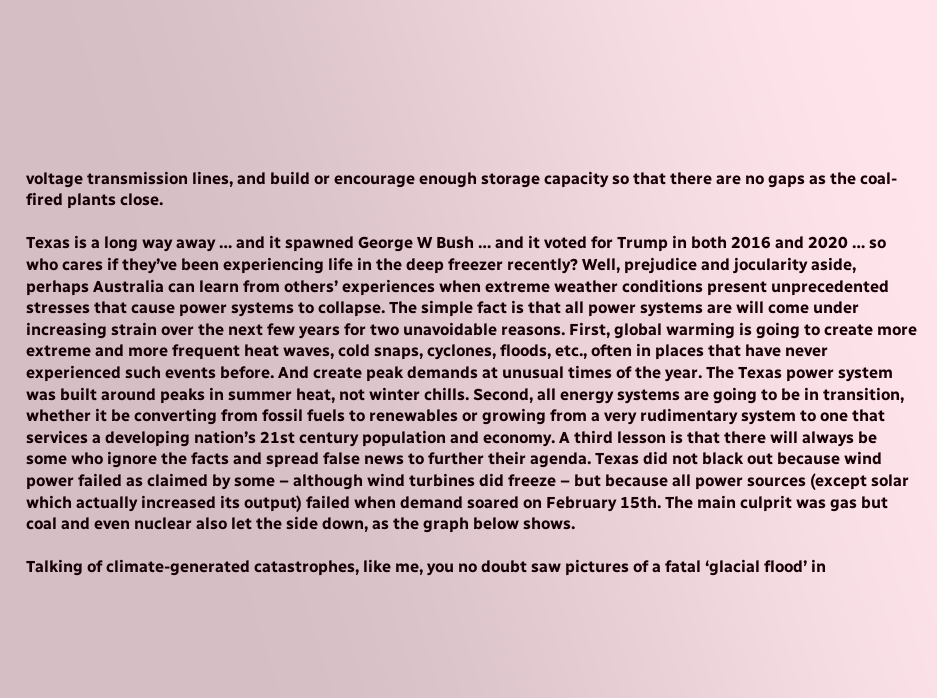voltage transmission lines, and build or encourage enough storage capacity so that there are no gaps as the coal-fired plants close.

Texas is a long way away … and it spawned George W Bush … and it voted for Trump in both 2016 and 2020 … so who cares if they’ve been experiencing life in the deep freezer recently? Well, prejudice and jocularity aside, perhaps Australia can learn from others’ experiences when extreme weather conditions present unprecedented stresses that cause power systems to collapse. The simple fact is that all power systems are will come under increasing strain over the next few years for two unavoidable reasons. First, global warming is going to create more extreme and more frequent heat waves, cold snaps, cyclones, floods, etc., often in places that have never experienced such events before. And create peak demands at unusual times of the year. The Texas power system was built around peaks in summer heat, not winter chills. Second, all energy systems are going to be in transition, whether it be converting from fossil fuels to renewables or growing from a very rudimentary system to one that services a developing nation’s 21st century population and economy. A third lesson is that there will always be some who ignore the facts and spread false news to further their agenda. Texas did not black out because wind power failed as claimed by some – although wind turbines did freeze – but because all power sources (except solar which actually increased its output) failed when demand soared on February 15th. The main culprit was gas but coal and even nuclear also let the side down, as the graph below shows.

Talking of climate-generated catastrophes, like me, you no doubt saw pictures of a fatal ‘glacial flood’ in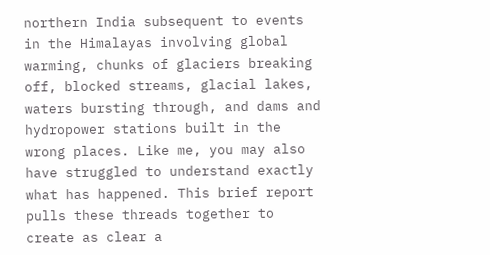northern India subsequent to events in the Himalayas involving global warming, chunks of glaciers breaking off, blocked streams, glacial lakes, waters bursting through, and dams and hydropower stations built in the wrong places. Like me, you may also have struggled to understand exactly what has happened. This brief report pulls these threads together to create as clear a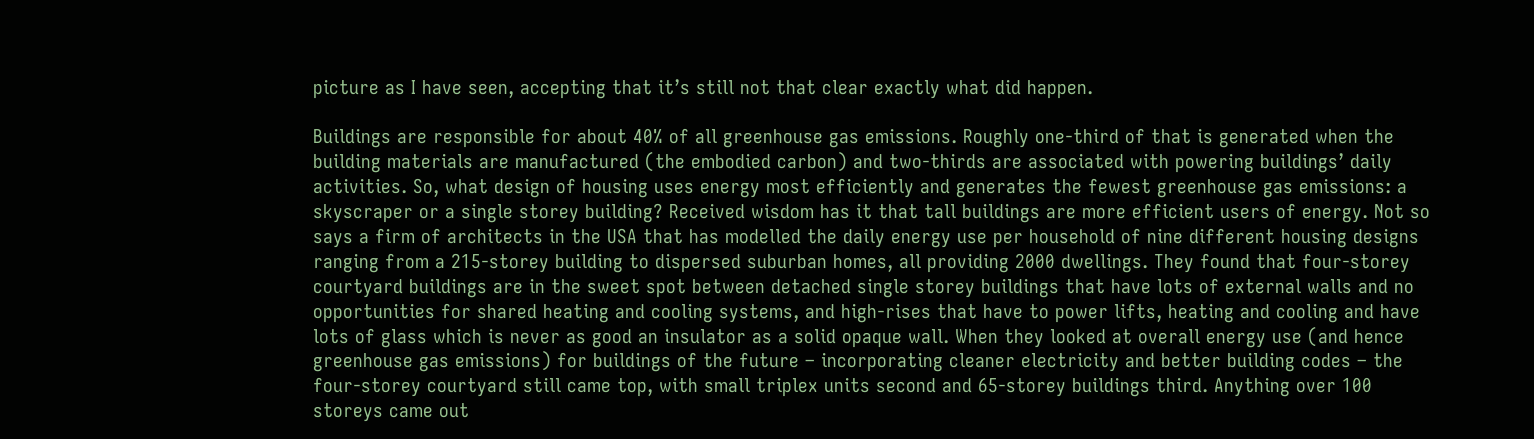picture as I have seen, accepting that it’s still not that clear exactly what did happen.

Buildings are responsible for about 40% of all greenhouse gas emissions. Roughly one-third of that is generated when the building materials are manufactured (the embodied carbon) and two-thirds are associated with powering buildings’ daily activities. So, what design of housing uses energy most efficiently and generates the fewest greenhouse gas emissions: a skyscraper or a single storey building? Received wisdom has it that tall buildings are more efficient users of energy. Not so says a firm of architects in the USA that has modelled the daily energy use per household of nine different housing designs ranging from a 215-storey building to dispersed suburban homes, all providing 2000 dwellings. They found that four-storey courtyard buildings are in the sweet spot between detached single storey buildings that have lots of external walls and no opportunities for shared heating and cooling systems, and high-rises that have to power lifts, heating and cooling and have lots of glass which is never as good an insulator as a solid opaque wall. When they looked at overall energy use (and hence greenhouse gas emissions) for buildings of the future – incorporating cleaner electricity and better building codes – the four-storey courtyard still came top, with small triplex units second and 65-storey buildings third. Anything over 100 storeys came out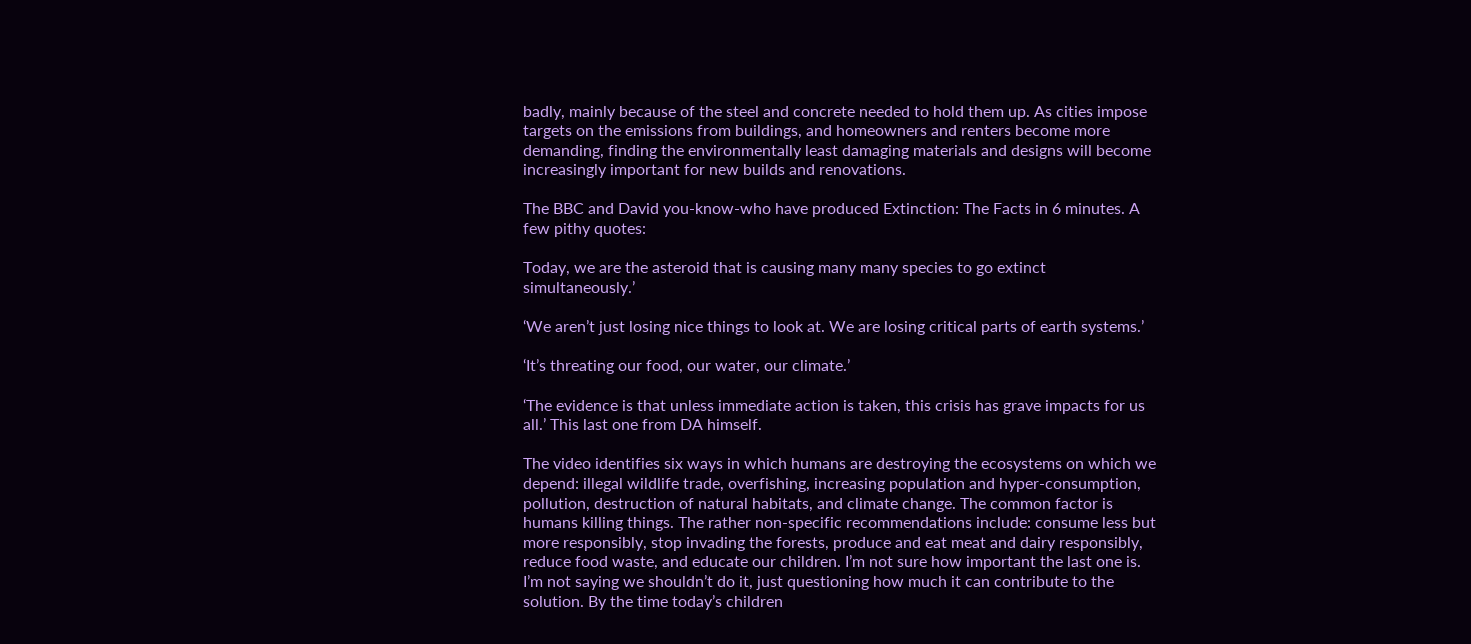badly, mainly because of the steel and concrete needed to hold them up. As cities impose targets on the emissions from buildings, and homeowners and renters become more demanding, finding the environmentally least damaging materials and designs will become increasingly important for new builds and renovations.

The BBC and David you-know-who have produced Extinction: The Facts in 6 minutes. A few pithy quotes:

Today, we are the asteroid that is causing many many species to go extinct simultaneously.’

‘We aren’t just losing nice things to look at. We are losing critical parts of earth systems.’

‘It’s threating our food, our water, our climate.’

‘The evidence is that unless immediate action is taken, this crisis has grave impacts for us all.’ This last one from DA himself.

The video identifies six ways in which humans are destroying the ecosystems on which we depend: illegal wildlife trade, overfishing, increasing population and hyper-consumption, pollution, destruction of natural habitats, and climate change. The common factor is humans killing things. The rather non-specific recommendations include: consume less but more responsibly, stop invading the forests, produce and eat meat and dairy responsibly, reduce food waste, and educate our children. I’m not sure how important the last one is. I’m not saying we shouldn’t do it, just questioning how much it can contribute to the solution. By the time today’s children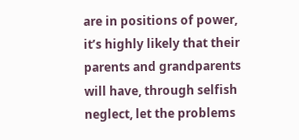are in positions of power, it’s highly likely that their parents and grandparents will have, through selfish neglect, let the problems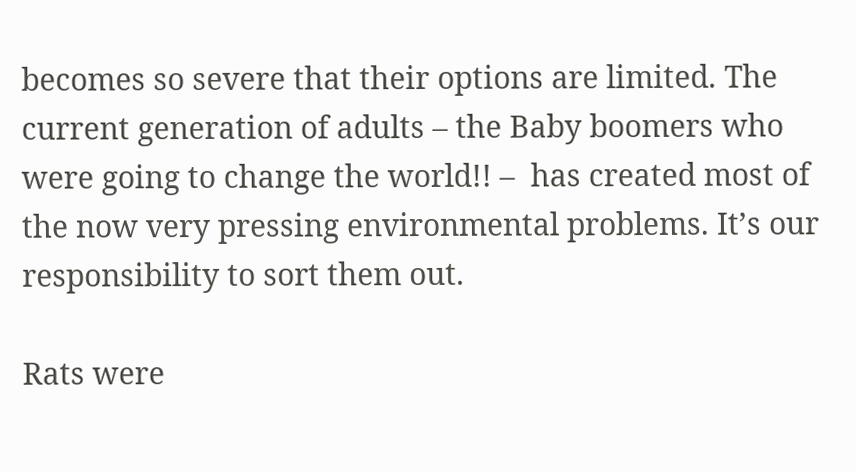becomes so severe that their options are limited. The current generation of adults – the Baby boomers who were going to change the world!! –  has created most of the now very pressing environmental problems. It’s our responsibility to sort them out.

Rats were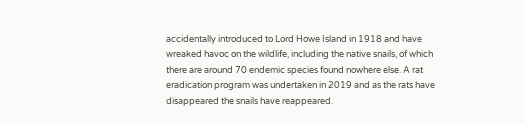accidentally introduced to Lord Howe Island in 1918 and have wreaked havoc on the wildlife, including the native snails, of which there are around 70 endemic species found nowhere else. A rat eradication program was undertaken in 2019 and as the rats have disappeared the snails have reappeared.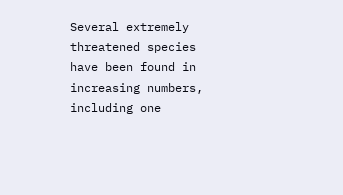Several extremely threatened species have been found in increasing numbers, including one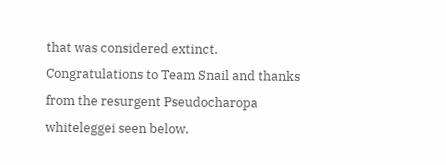that was considered extinct. Congratulations to Team Snail and thanks from the resurgent Pseudocharopa whiteleggei seen below.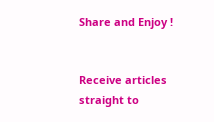Share and Enjoy !


Receive articles straight to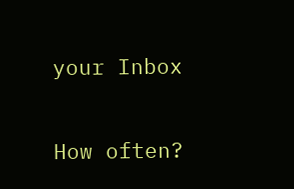your Inbox

How often?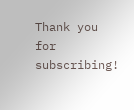Thank you for subscribing!